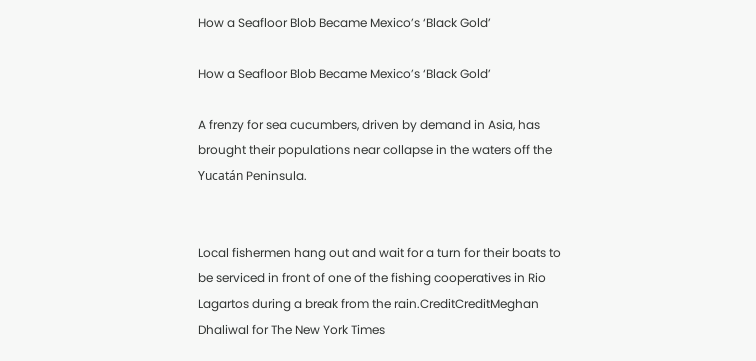How a Seafloor Blob Became Mexico’s ‘Black Gold’

How a Seafloor Blob Became Mexico’s ‘Black Gold’

A frenzy for sea cucumbers, driven by demand in Asia, has brought their populations near collapse in the waters off the Yucatán Peninsula.


Local fishermen hang out and wait for a turn for their boats to be serviced in front of one of the fishing cooperatives in Rio Lagartos during a break from the rain.CreditCreditMeghan Dhaliwal for The New York Times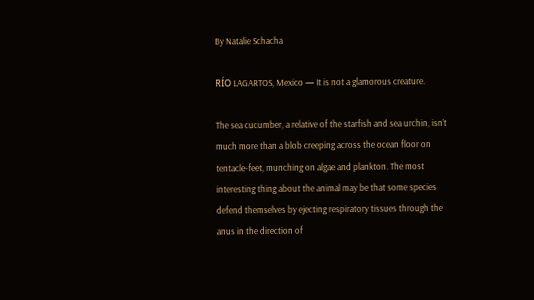By Natalie Schacha

RÍO LAGARTOS, Mexico — It is not a glamorous creature.

The sea cucumber, a relative of the starfish and sea urchin, isn’t much more than a blob creeping across the ocean floor on tentacle-feet, munching on algae and plankton. The most interesting thing about the animal may be that some species defend themselves by ejecting respiratory tissues through the anus in the direction of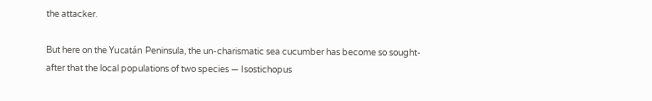the attacker.

But here on the Yucatán Peninsula, the un-charismatic sea cucumber has become so sought-after that the local populations of two species — Isostichopus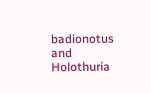badionotus and Holothuria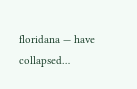floridana — have collapsed…